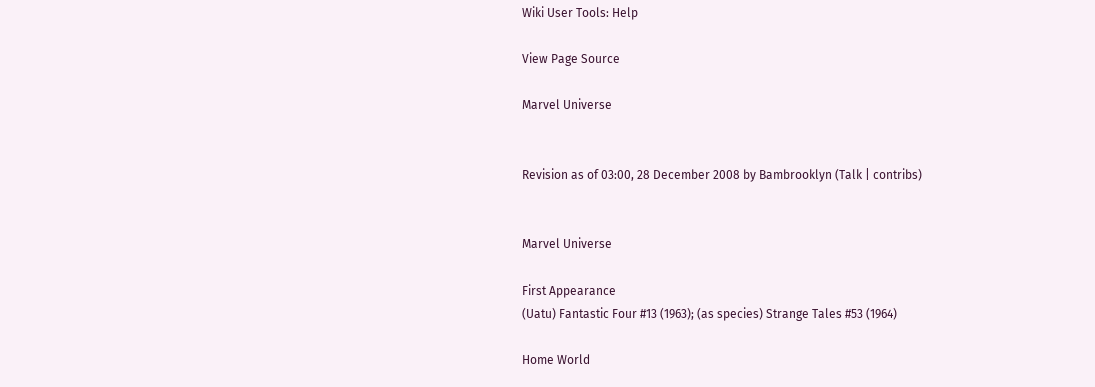Wiki User Tools: Help

View Page Source

Marvel Universe


Revision as of 03:00, 28 December 2008 by Bambrooklyn (Talk | contribs)


Marvel Universe

First Appearance
(Uatu) Fantastic Four #13 (1963); (as species) Strange Tales #53 (1964)

Home World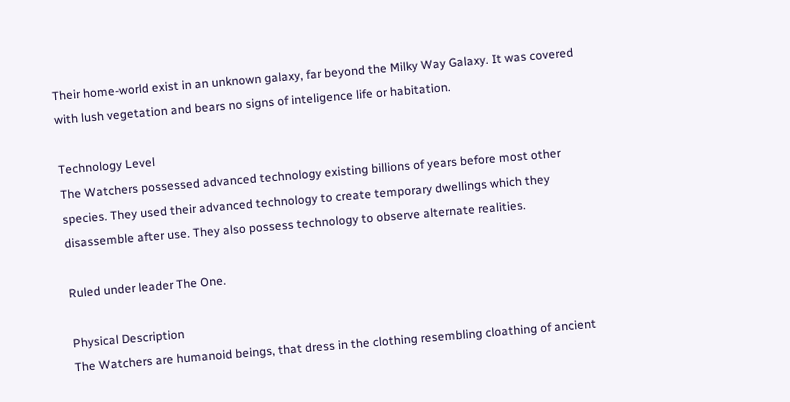Their home-world exist in an unknown galaxy, far beyond the Milky Way Galaxy. It was covered with lush vegetation and bears no signs of inteligence life or habitation.

Technology Level
The Watchers possessed advanced technology existing billions of years before most other species. They used their advanced technology to create temporary dwellings which they disassemble after use. They also possess technology to observe alternate realities.

Ruled under leader The One.

Physical Description
The Watchers are humanoid beings, that dress in the clothing resembling cloathing of ancient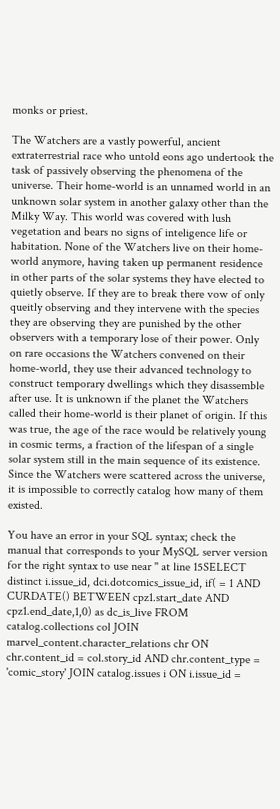monks or priest.

The Watchers are a vastly powerful, ancient extraterrestrial race who untold eons ago undertook the task of passively observing the phenomena of the universe. Their home-world is an unnamed world in an unknown solar system in another galaxy other than the Milky Way. This world was covered with lush vegetation and bears no signs of inteligence life or habitation. None of the Watchers live on their home-world anymore, having taken up permanent residence in other parts of the solar systems they have elected to quietly observe. If they are to break there vow of only queitly observing and they intervene with the species they are observing they are punished by the other observers with a temporary lose of their power. Only on rare occasions the Watchers convened on their home-world, they use their advanced technology to construct temporary dwellings which they disassemble after use. It is unknown if the planet the Watchers called their home-world is their planet of origin. If this was true, the age of the race would be relatively young in cosmic terms, a fraction of the lifespan of a single solar system still in the main sequence of its existence. Since the Watchers were scattered across the universe, it is impossible to correctly catalog how many of them existed.

You have an error in your SQL syntax; check the manual that corresponds to your MySQL server version for the right syntax to use near '' at line 15SELECT distinct i.issue_id, dci.dotcomics_issue_id, if( = 1 AND CURDATE() BETWEEN cpz1.start_date AND cpz1.end_date,1,0) as dc_is_live FROM catalog.collections col JOIN marvel_content.character_relations chr ON chr.content_id = col.story_id AND chr.content_type = 'comic_story' JOIN catalog.issues i ON i.issue_id =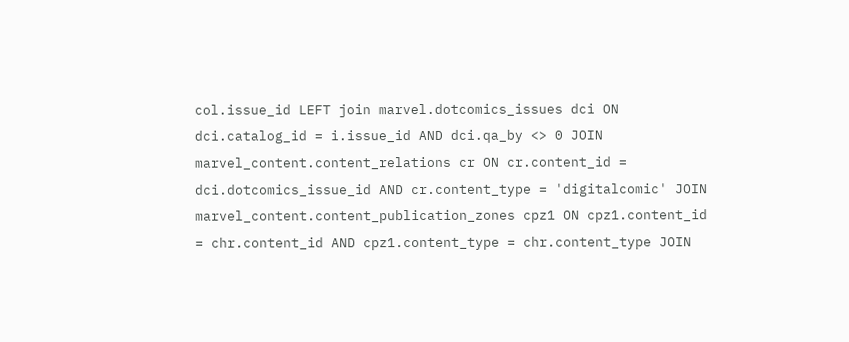col.issue_id LEFT join marvel.dotcomics_issues dci ON dci.catalog_id = i.issue_id AND dci.qa_by <> 0 JOIN marvel_content.content_relations cr ON cr.content_id = dci.dotcomics_issue_id AND cr.content_type = 'digitalcomic' JOIN marvel_content.content_publication_zones cpz1 ON cpz1.content_id = chr.content_id AND cpz1.content_type = chr.content_type JOIN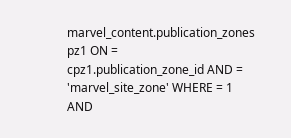marvel_content.publication_zones pz1 ON = cpz1.publication_zone_id AND = 'marvel_site_zone' WHERE = 1 AND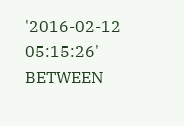'2016-02-12 05:15:26' BETWEEN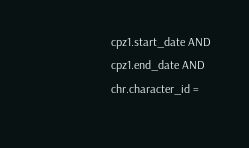cpz1.start_date AND cpz1.end_date AND chr.character_id =